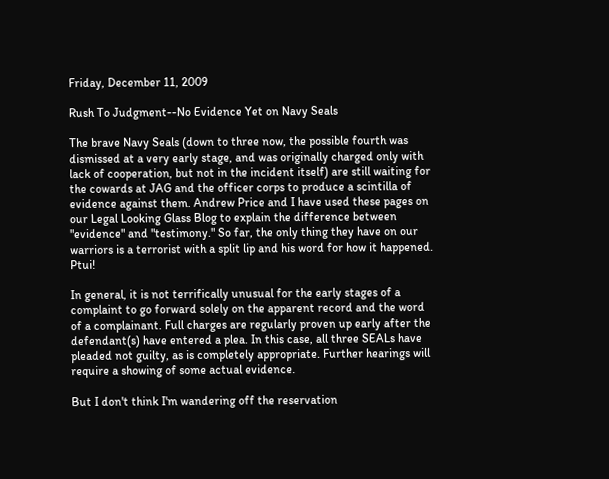Friday, December 11, 2009

Rush To Judgment--No Evidence Yet on Navy Seals

The brave Navy Seals (down to three now, the possible fourth was dismissed at a very early stage, and was originally charged only with lack of cooperation, but not in the incident itself) are still waiting for the cowards at JAG and the officer corps to produce a scintilla of evidence against them. Andrew Price and I have used these pages on our Legal Looking Glass Blog to explain the difference between "evidence" and "testimony." So far, the only thing they have on our warriors is a terrorist with a split lip and his word for how it happened. Ptui!

In general, it is not terrifically unusual for the early stages of a complaint to go forward solely on the apparent record and the word of a complainant. Full charges are regularly proven up early after the defendant(s) have entered a plea. In this case, all three SEALs have pleaded not guilty, as is completely appropriate. Further hearings will require a showing of some actual evidence.

But I don't think I'm wandering off the reservation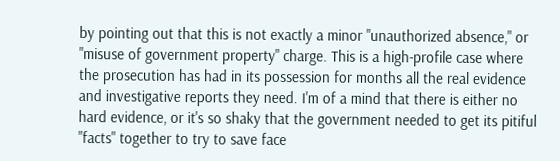by pointing out that this is not exactly a minor "unauthorized absence," or "misuse of government property" charge. This is a high-profile case where the prosecution has had in its possession for months all the real evidence and investigative reports they need. I'm of a mind that there is either no hard evidence, or it's so shaky that the government needed to get its pitiful "facts" together to try to save face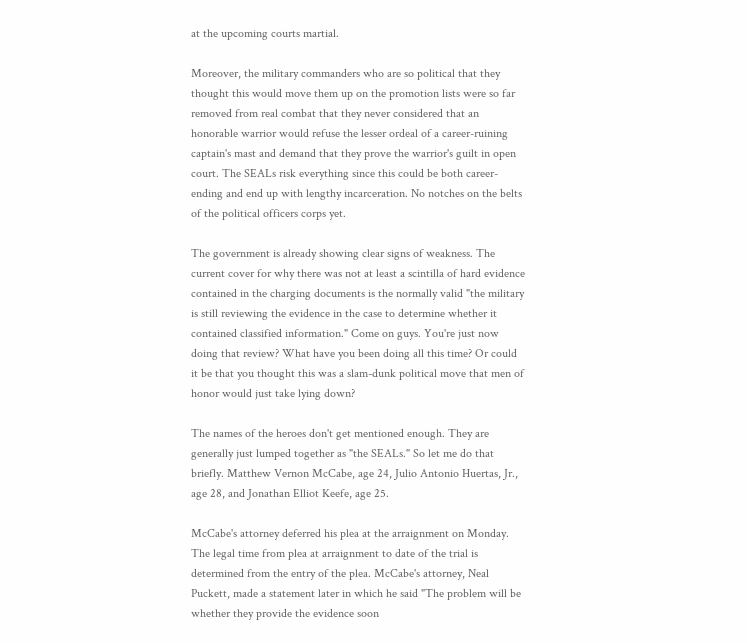at the upcoming courts martial.

Moreover, the military commanders who are so political that they thought this would move them up on the promotion lists were so far removed from real combat that they never considered that an honorable warrior would refuse the lesser ordeal of a career-ruining captain's mast and demand that they prove the warrior's guilt in open court. The SEALs risk everything since this could be both career-ending and end up with lengthy incarceration. No notches on the belts of the political officers corps yet.

The government is already showing clear signs of weakness. The current cover for why there was not at least a scintilla of hard evidence contained in the charging documents is the normally valid "the military is still reviewing the evidence in the case to determine whether it contained classified information." Come on guys. You're just now doing that review? What have you been doing all this time? Or could it be that you thought this was a slam-dunk political move that men of honor would just take lying down?

The names of the heroes don't get mentioned enough. They are generally just lumped together as "the SEALs." So let me do that briefly. Matthew Vernon McCabe, age 24, Julio Antonio Huertas, Jr., age 28, and Jonathan Elliot Keefe, age 25.

McCabe's attorney deferred his plea at the arraignment on Monday. The legal time from plea at arraignment to date of the trial is determined from the entry of the plea. McCabe's attorney, Neal Puckett, made a statement later in which he said "The problem will be whether they provide the evidence soon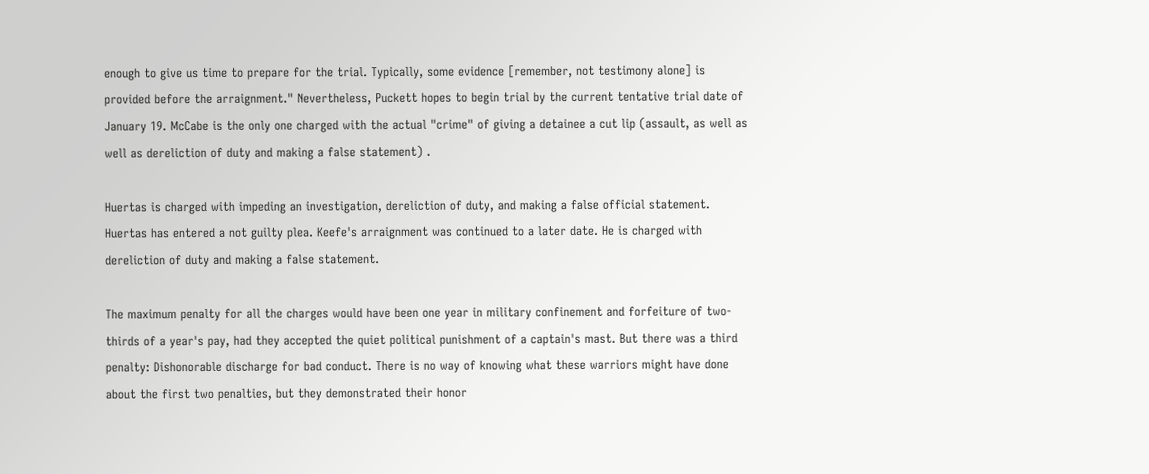enough to give us time to prepare for the trial. Typically, some evidence [remember, not testimony alone] is provided before the arraignment." Nevertheless, Puckett hopes to begin trial by the current tentative trial date of January 19. McCabe is the only one charged with the actual "crime" of giving a detainee a cut lip (assault, as well as well as dereliction of duty and making a false statement) .

Huertas is charged with impeding an investigation, dereliction of duty, and making a false official statement. Huertas has entered a not guilty plea. Keefe's arraignment was continued to a later date. He is charged with dereliction of duty and making a false statement.

The maximum penalty for all the charges would have been one year in military confinement and forfeiture of two-thirds of a year's pay, had they accepted the quiet political punishment of a captain's mast. But there was a third penalty: Dishonorable discharge for bad conduct. There is no way of knowing what these warriors might have done about the first two penalties, but they demonstrated their honor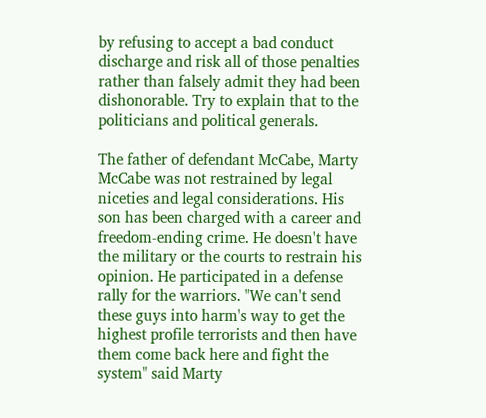by refusing to accept a bad conduct discharge and risk all of those penalties rather than falsely admit they had been dishonorable. Try to explain that to the politicians and political generals.

The father of defendant McCabe, Marty McCabe was not restrained by legal niceties and legal considerations. His son has been charged with a career and freedom-ending crime. He doesn't have the military or the courts to restrain his opinion. He participated in a defense rally for the warriors. "We can't send these guys into harm's way to get the highest profile terrorists and then have them come back here and fight the system" said Marty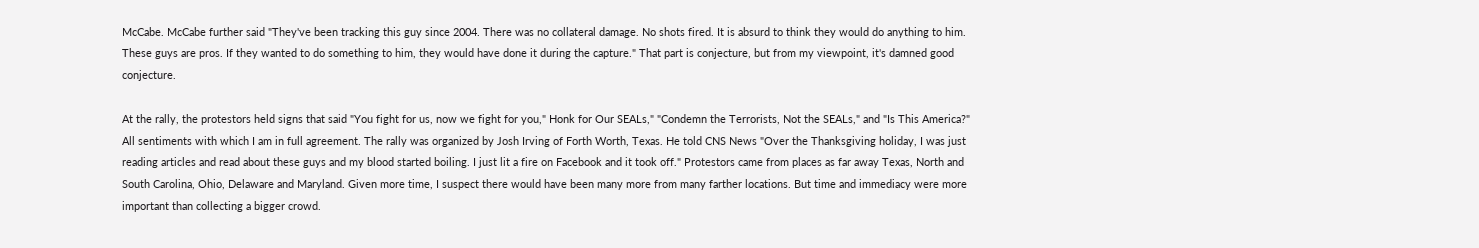McCabe. McCabe further said "They've been tracking this guy since 2004. There was no collateral damage. No shots fired. It is absurd to think they would do anything to him. These guys are pros. If they wanted to do something to him, they would have done it during the capture." That part is conjecture, but from my viewpoint, it's damned good conjecture.

At the rally, the protestors held signs that said "You fight for us, now we fight for you," Honk for Our SEALs," "Condemn the Terrorists, Not the SEALs," and "Is This America?" All sentiments with which I am in full agreement. The rally was organized by Josh Irving of Forth Worth, Texas. He told CNS News "Over the Thanksgiving holiday, I was just reading articles and read about these guys and my blood started boiling. I just lit a fire on Facebook and it took off." Protestors came from places as far away Texas, North and South Carolina, Ohio, Delaware and Maryland. Given more time, I suspect there would have been many more from many farther locations. But time and immediacy were more important than collecting a bigger crowd.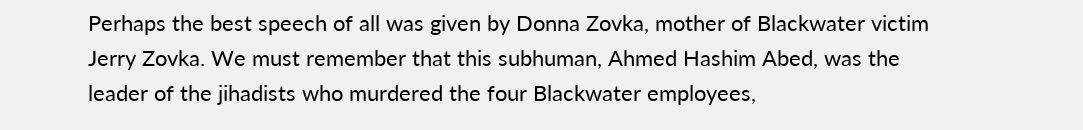Perhaps the best speech of all was given by Donna Zovka, mother of Blackwater victim Jerry Zovka. We must remember that this subhuman, Ahmed Hashim Abed, was the leader of the jihadists who murdered the four Blackwater employees,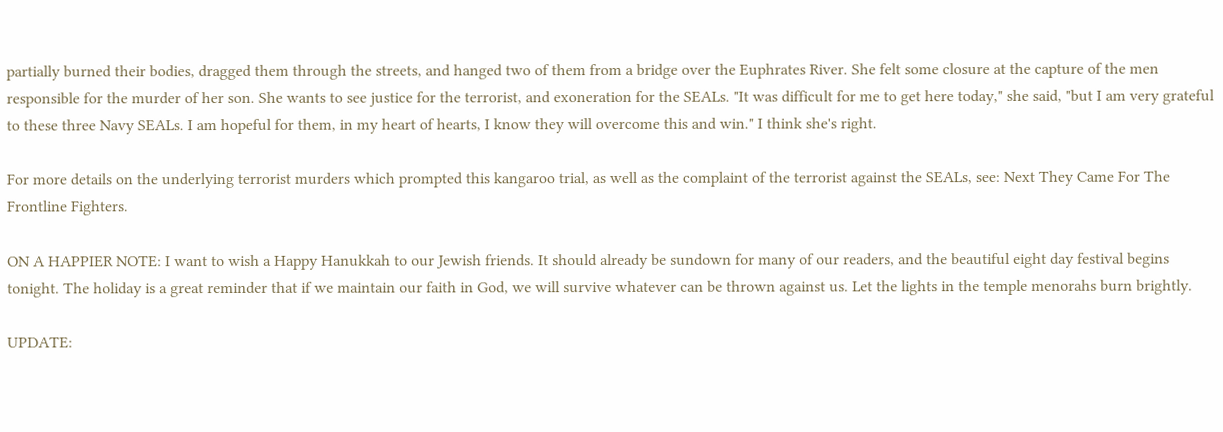partially burned their bodies, dragged them through the streets, and hanged two of them from a bridge over the Euphrates River. She felt some closure at the capture of the men responsible for the murder of her son. She wants to see justice for the terrorist, and exoneration for the SEALs. "It was difficult for me to get here today," she said, "but I am very grateful to these three Navy SEALs. I am hopeful for them, in my heart of hearts, I know they will overcome this and win." I think she's right.

For more details on the underlying terrorist murders which prompted this kangaroo trial, as well as the complaint of the terrorist against the SEALs, see: Next They Came For The Frontline Fighters.

ON A HAPPIER NOTE: I want to wish a Happy Hanukkah to our Jewish friends. It should already be sundown for many of our readers, and the beautiful eight day festival begins tonight. The holiday is a great reminder that if we maintain our faith in God, we will survive whatever can be thrown against us. Let the lights in the temple menorahs burn brightly.

UPDATE: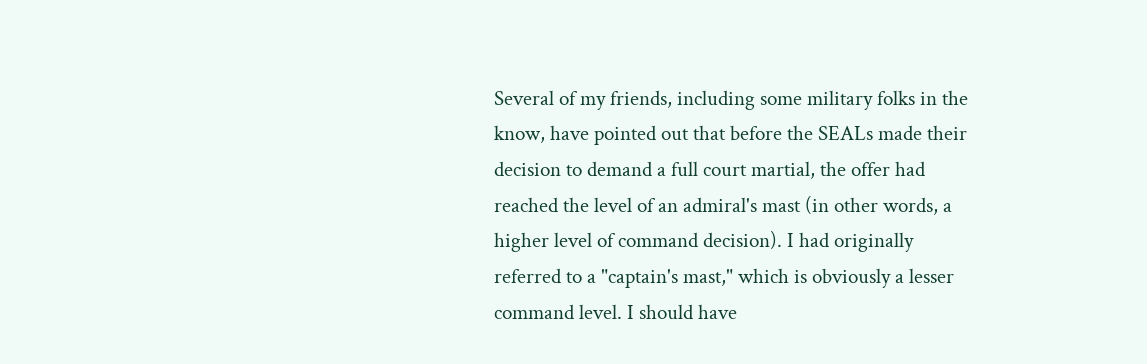Several of my friends, including some military folks in the know, have pointed out that before the SEALs made their decision to demand a full court martial, the offer had reached the level of an admiral's mast (in other words, a higher level of command decision). I had originally referred to a "captain's mast," which is obviously a lesser command level. I should have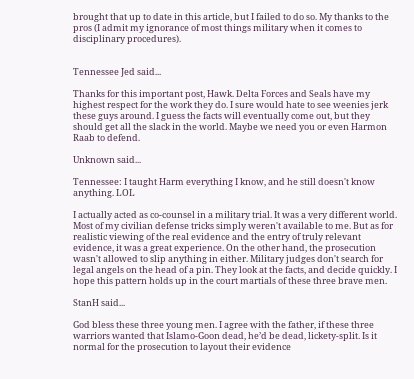brought that up to date in this article, but I failed to do so. My thanks to the pros (I admit my ignorance of most things military when it comes to disciplinary procedures).


Tennessee Jed said...

Thanks for this important post, Hawk. Delta Forces and Seals have my highest respect for the work they do. I sure would hate to see weenies jerk these guys around. I guess the facts will eventually come out, but they should get all the slack in the world. Maybe we need you or even Harmon Raab to defend.

Unknown said...

Tennessee: I taught Harm everything I know, and he still doesn't know anything. LOL

I actually acted as co-counsel in a military trial. It was a very different world. Most of my civilian defense tricks simply weren't available to me. But as for realistic viewing of the real evidence and the entry of truly relevant evidence, it was a great experience. On the other hand, the prosecution wasn't allowed to slip anything in either. Military judges don't search for legal angels on the head of a pin. They look at the facts, and decide quickly. I hope this pattern holds up in the court martials of these three brave men.

StanH said...

God bless these three young men. I agree with the father, if these three warriors wanted that Islamo-Goon dead, he’d be dead, lickety-split. Is it normal for the prosecution to layout their evidence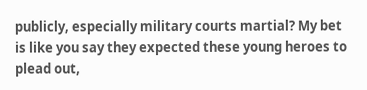publicly, especially military courts martial? My bet is like you say they expected these young heroes to plead out,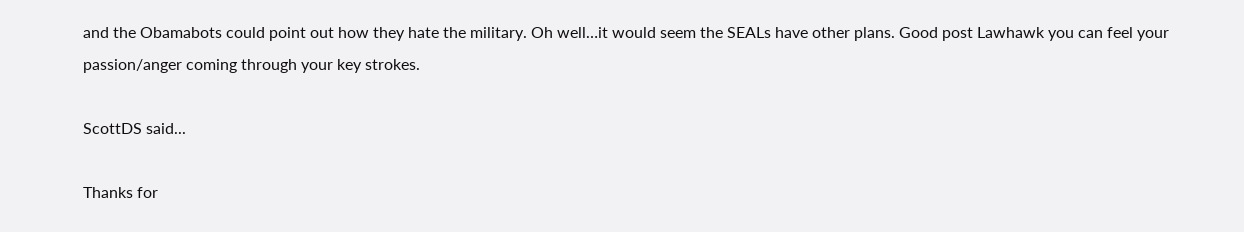and the Obamabots could point out how they hate the military. Oh well…it would seem the SEALs have other plans. Good post Lawhawk you can feel your passion/anger coming through your key strokes.

ScottDS said...

Thanks for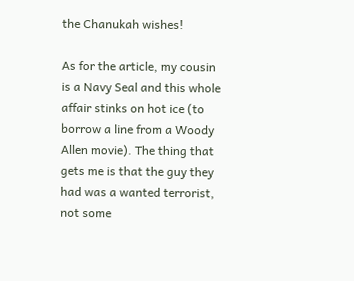the Chanukah wishes!

As for the article, my cousin is a Navy Seal and this whole affair stinks on hot ice (to borrow a line from a Woody Allen movie). The thing that gets me is that the guy they had was a wanted terrorist, not some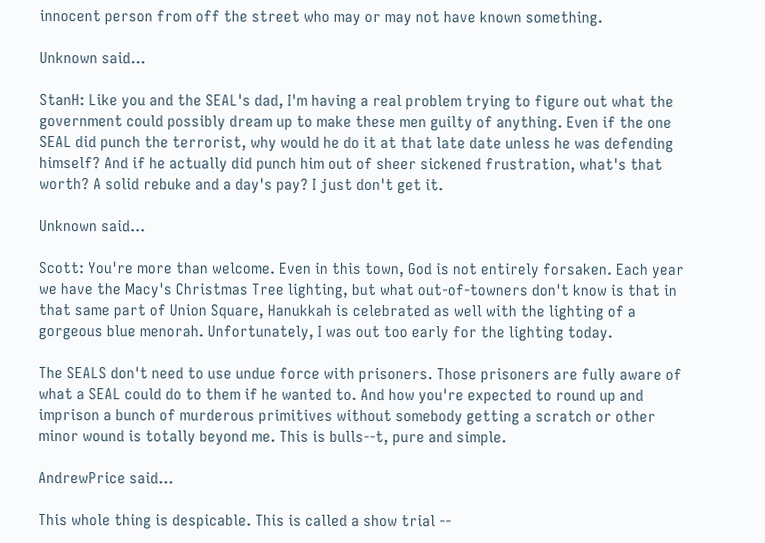innocent person from off the street who may or may not have known something.

Unknown said...

StanH: Like you and the SEAL's dad, I'm having a real problem trying to figure out what the government could possibly dream up to make these men guilty of anything. Even if the one SEAL did punch the terrorist, why would he do it at that late date unless he was defending himself? And if he actually did punch him out of sheer sickened frustration, what's that worth? A solid rebuke and a day's pay? I just don't get it.

Unknown said...

Scott: You're more than welcome. Even in this town, God is not entirely forsaken. Each year we have the Macy's Christmas Tree lighting, but what out-of-towners don't know is that in that same part of Union Square, Hanukkah is celebrated as well with the lighting of a gorgeous blue menorah. Unfortunately, I was out too early for the lighting today.

The SEALS don't need to use undue force with prisoners. Those prisoners are fully aware of what a SEAL could do to them if he wanted to. And how you're expected to round up and imprison a bunch of murderous primitives without somebody getting a scratch or other minor wound is totally beyond me. This is bulls--t, pure and simple.

AndrewPrice said...

This whole thing is despicable. This is called a show trial --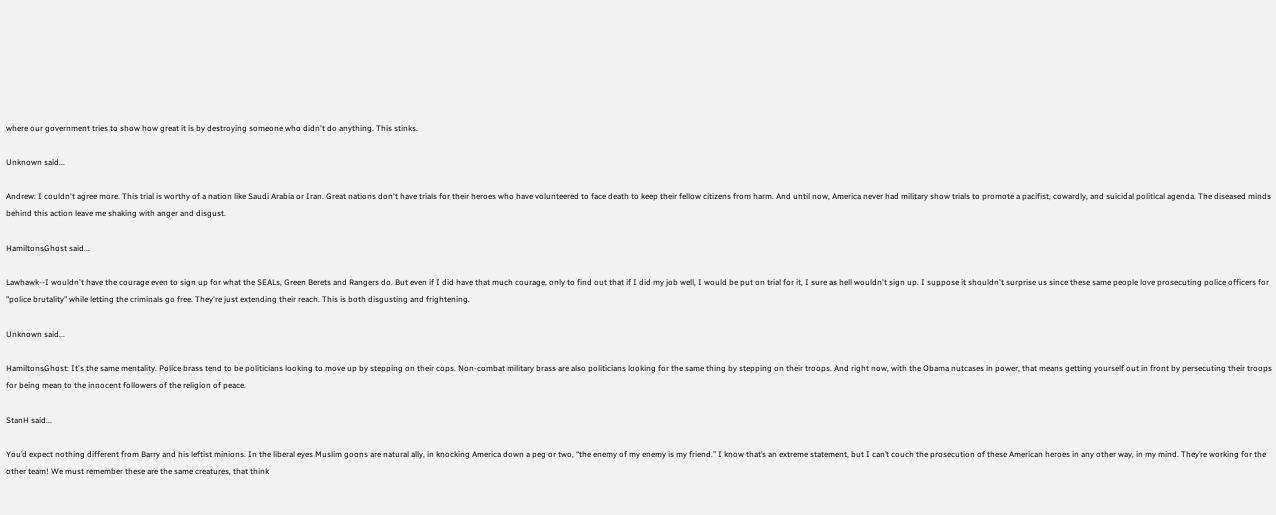where our government tries to show how great it is by destroying someone who didn't do anything. This stinks.

Unknown said...

Andrew: I couldn't agree more. This trial is worthy of a nation like Saudi Arabia or Iran. Great nations don't have trials for their heroes who have volunteered to face death to keep their fellow citizens from harm. And until now, America never had military show trials to promote a pacifist, cowardly, and suicidal political agenda. The diseased minds behind this action leave me shaking with anger and disgust.

HamiltonsGhost said...

Lawhawk--I wouldn't have the courage even to sign up for what the SEALs, Green Berets and Rangers do. But even if I did have that much courage, only to find out that if I did my job well, I would be put on trial for it, I sure as hell wouldn't sign up. I suppose it shouldn't surprise us since these same people love prosecuting police officers for "police brutality" while letting the criminals go free. They're just extending their reach. This is both disgusting and frightening.

Unknown said...

HamiltonsGhost: It's the same mentality. Police brass tend to be politicians looking to move up by stepping on their cops. Non-combat military brass are also politicians looking for the same thing by stepping on their troops. And right now, with the Obama nutcases in power, that means getting yourself out in front by persecuting their troops for being mean to the innocent followers of the religion of peace.

StanH said...

You’d expect nothing different from Barry and his leftist minions. In the liberal eyes Muslim goons are natural ally, in knocking America down a peg or two, “the enemy of my enemy is my friend.” I know that’s an extreme statement, but I can’t couch the prosecution of these American heroes in any other way, in my mind. They’re working for the other team! We must remember these are the same creatures, that think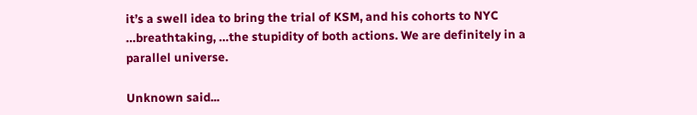it’s a swell idea to bring the trial of KSM, and his cohorts to NYC …breathtaking, …the stupidity of both actions. We are definitely in a parallel universe.

Unknown said...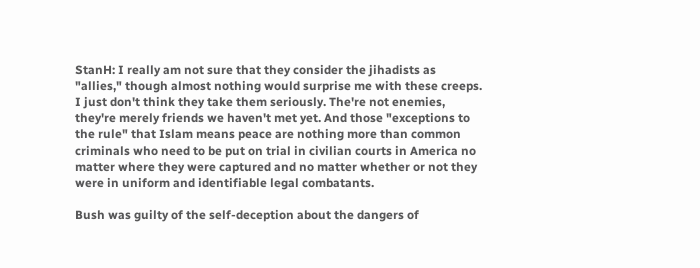StanH: I really am not sure that they consider the jihadists as "allies," though almost nothing would surprise me with these creeps. I just don't think they take them seriously. The're not enemies, they're merely friends we haven't met yet. And those "exceptions to the rule" that Islam means peace are nothing more than common criminals who need to be put on trial in civilian courts in America no matter where they were captured and no matter whether or not they were in uniform and identifiable legal combatants.

Bush was guilty of the self-deception about the dangers of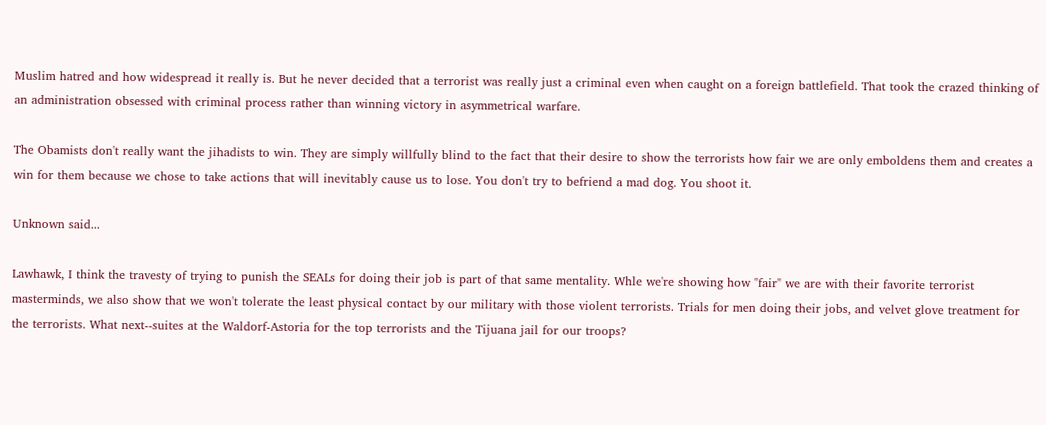Muslim hatred and how widespread it really is. But he never decided that a terrorist was really just a criminal even when caught on a foreign battlefield. That took the crazed thinking of an administration obsessed with criminal process rather than winning victory in asymmetrical warfare.

The Obamists don't really want the jihadists to win. They are simply willfully blind to the fact that their desire to show the terrorists how fair we are only emboldens them and creates a win for them because we chose to take actions that will inevitably cause us to lose. You don't try to befriend a mad dog. You shoot it.

Unknown said...

Lawhawk, I think the travesty of trying to punish the SEALs for doing their job is part of that same mentality. Whle we're showing how "fair" we are with their favorite terrorist masterminds, we also show that we won't tolerate the least physical contact by our military with those violent terrorists. Trials for men doing their jobs, and velvet glove treatment for the terrorists. What next--suites at the Waldorf-Astoria for the top terrorists and the Tijuana jail for our troops?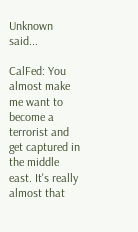Unknown said...

CalFed: You almost make me want to become a terrorist and get captured in the middle east. It's really almost that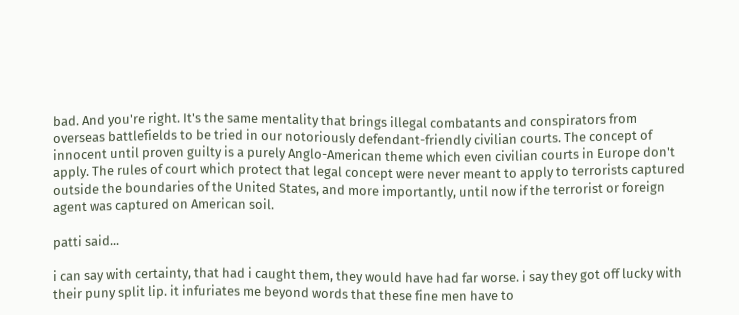bad. And you're right. It's the same mentality that brings illegal combatants and conspirators from overseas battlefields to be tried in our notoriously defendant-friendly civilian courts. The concept of innocent until proven guilty is a purely Anglo-American theme which even civilian courts in Europe don't apply. The rules of court which protect that legal concept were never meant to apply to terrorists captured outside the boundaries of the United States, and more importantly, until now if the terrorist or foreign agent was captured on American soil.

patti said...

i can say with certainty, that had i caught them, they would have had far worse. i say they got off lucky with their puny split lip. it infuriates me beyond words that these fine men have to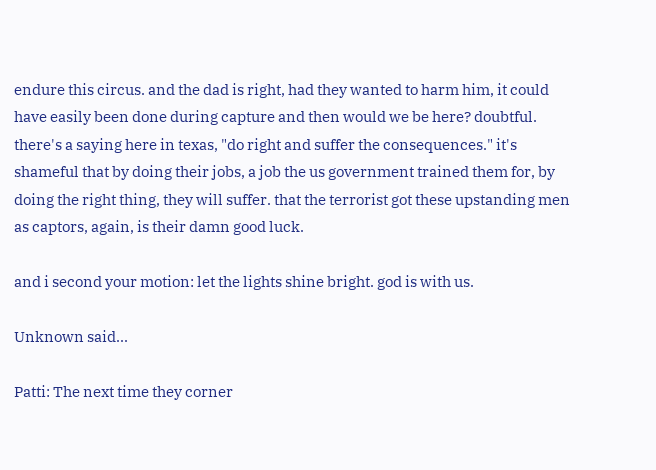endure this circus. and the dad is right, had they wanted to harm him, it could have easily been done during capture and then would we be here? doubtful. there's a saying here in texas, "do right and suffer the consequences." it's shameful that by doing their jobs, a job the us government trained them for, by doing the right thing, they will suffer. that the terrorist got these upstanding men as captors, again, is their damn good luck.

and i second your motion: let the lights shine bright. god is with us.

Unknown said...

Patti: The next time they corner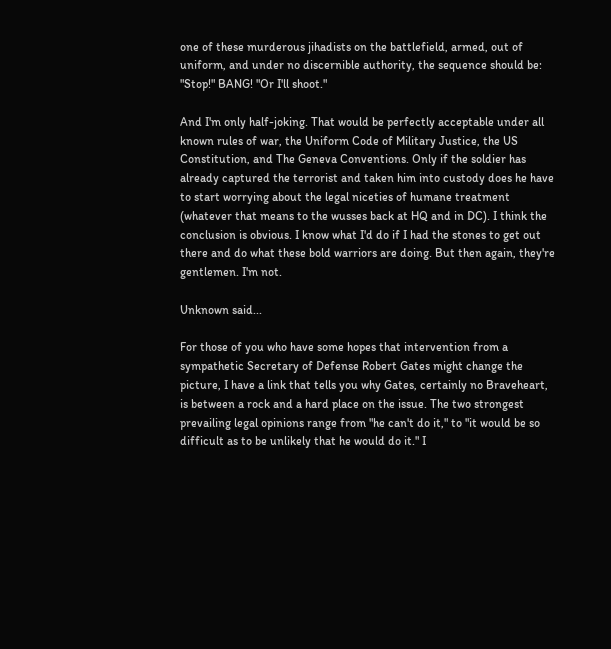one of these murderous jihadists on the battlefield, armed, out of uniform, and under no discernible authority, the sequence should be: "Stop!" BANG! "Or I'll shoot."

And I'm only half-joking. That would be perfectly acceptable under all known rules of war, the Uniform Code of Military Justice, the US Constitution, and The Geneva Conventions. Only if the soldier has already captured the terrorist and taken him into custody does he have to start worrying about the legal niceties of humane treatment (whatever that means to the wusses back at HQ and in DC). I think the conclusion is obvious. I know what I'd do if I had the stones to get out there and do what these bold warriors are doing. But then again, they're gentlemen. I'm not.

Unknown said...

For those of you who have some hopes that intervention from a sympathetic Secretary of Defense Robert Gates might change the picture, I have a link that tells you why Gates, certainly no Braveheart, is between a rock and a hard place on the issue. The two strongest prevailing legal opinions range from "he can't do it," to "it would be so difficult as to be unlikely that he would do it." I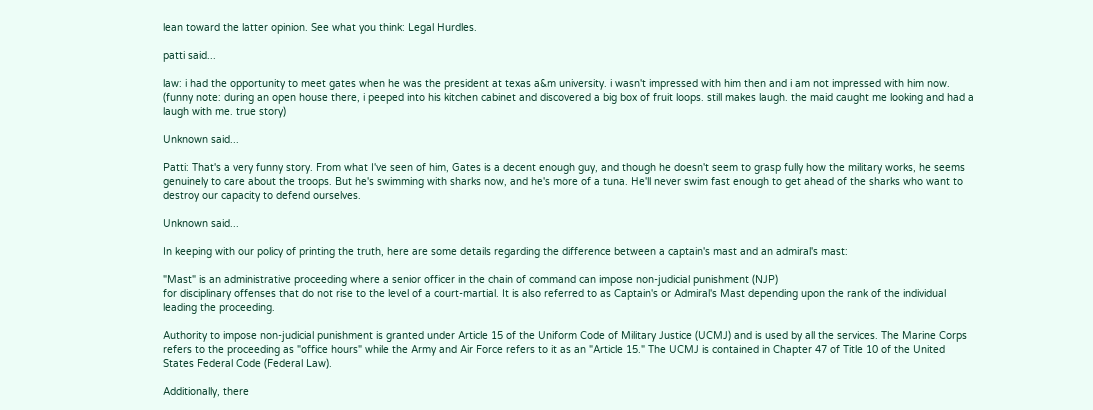lean toward the latter opinion. See what you think: Legal Hurdles.

patti said...

law: i had the opportunity to meet gates when he was the president at texas a&m university. i wasn't impressed with him then and i am not impressed with him now. (funny note: during an open house there, i peeped into his kitchen cabinet and discovered a big box of fruit loops. still makes laugh. the maid caught me looking and had a laugh with me. true story)

Unknown said...

Patti: That's a very funny story. From what I've seen of him, Gates is a decent enough guy, and though he doesn't seem to grasp fully how the military works, he seems genuinely to care about the troops. But he's swimming with sharks now, and he's more of a tuna. He'll never swim fast enough to get ahead of the sharks who want to destroy our capacity to defend ourselves.

Unknown said...

In keeping with our policy of printing the truth, here are some details regarding the difference between a captain's mast and an admiral's mast:

"Mast" is an administrative proceeding where a senior officer in the chain of command can impose non-judicial punishment (NJP)
for disciplinary offenses that do not rise to the level of a court-martial. It is also referred to as Captain's or Admiral's Mast depending upon the rank of the individual leading the proceeding.

Authority to impose non-judicial punishment is granted under Article 15 of the Uniform Code of Military Justice (UCMJ) and is used by all the services. The Marine Corps refers to the proceeding as "office hours" while the Army and Air Force refers to it as an "Article 15." The UCMJ is contained in Chapter 47 of Title 10 of the United States Federal Code (Federal Law).

Additionally, there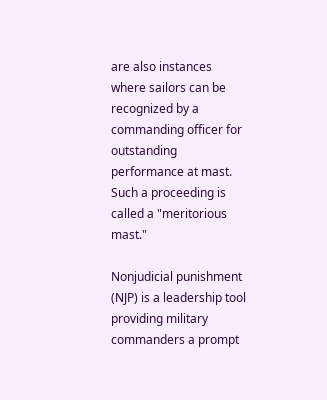are also instances where sailors can be recognized by a commanding officer for outstanding performance at mast. Such a proceeding is called a "meritorious mast."

Nonjudicial punishment (NJP) is a leadership tool providing military
commanders a prompt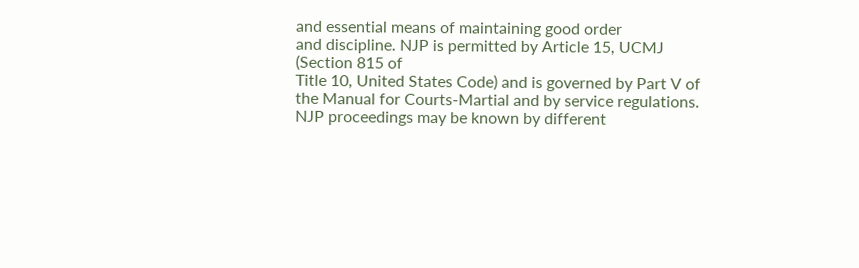and essential means of maintaining good order
and discipline. NJP is permitted by Article 15, UCMJ (Section 815 of
Title 10, United States Code) and is governed by Part V of the Manual for Courts-Martial and by service regulations. NJP proceedings may be known by different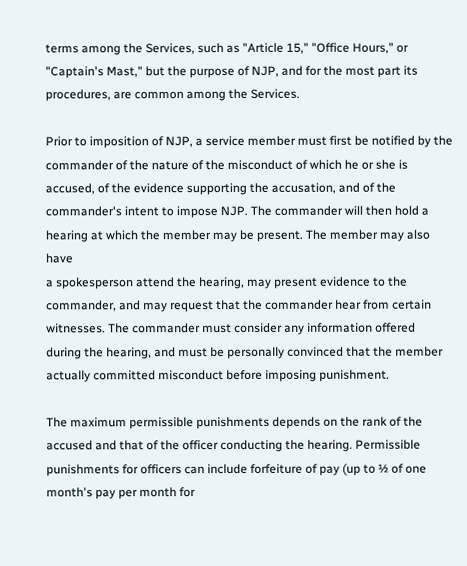terms among the Services, such as "Article 15," "Office Hours," or "Captain's Mast," but the purpose of NJP, and for the most part its procedures, are common among the Services.

Prior to imposition of NJP, a service member must first be notified by the commander of the nature of the misconduct of which he or she is accused, of the evidence supporting the accusation, and of the commander's intent to impose NJP. The commander will then hold a
hearing at which the member may be present. The member may also have
a spokesperson attend the hearing, may present evidence to the commander, and may request that the commander hear from certain
witnesses. The commander must consider any information offered
during the hearing, and must be personally convinced that the member actually committed misconduct before imposing punishment.

The maximum permissible punishments depends on the rank of the accused and that of the officer conducting the hearing. Permissible punishments for officers can include forfeiture of pay (up to ½ of one month's pay per month for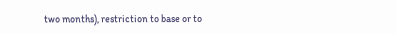two months), restriction to base or to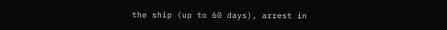the ship (up to 60 days), arrest in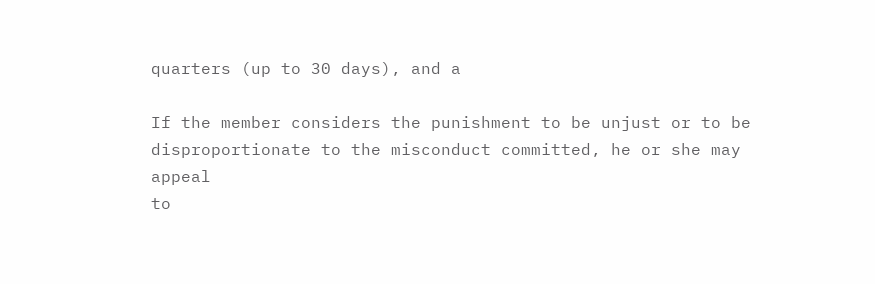quarters (up to 30 days), and a

If the member considers the punishment to be unjust or to be
disproportionate to the misconduct committed, he or she may appeal
to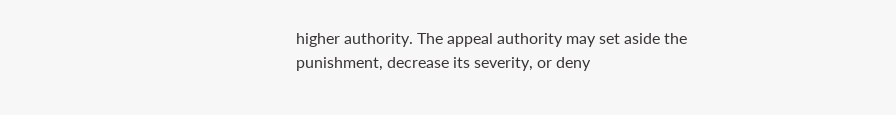higher authority. The appeal authority may set aside the
punishment, decrease its severity, or deny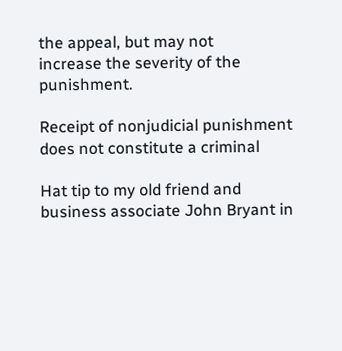the appeal, but may not
increase the severity of the punishment.

Receipt of nonjudicial punishment does not constitute a criminal

Hat tip to my old friend and business associate John Bryant in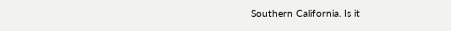Southern California. Is it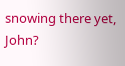snowing there yet, John?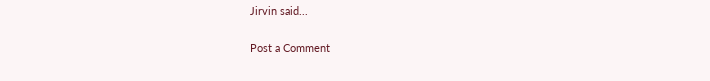Jirvin said...

Post a Comment